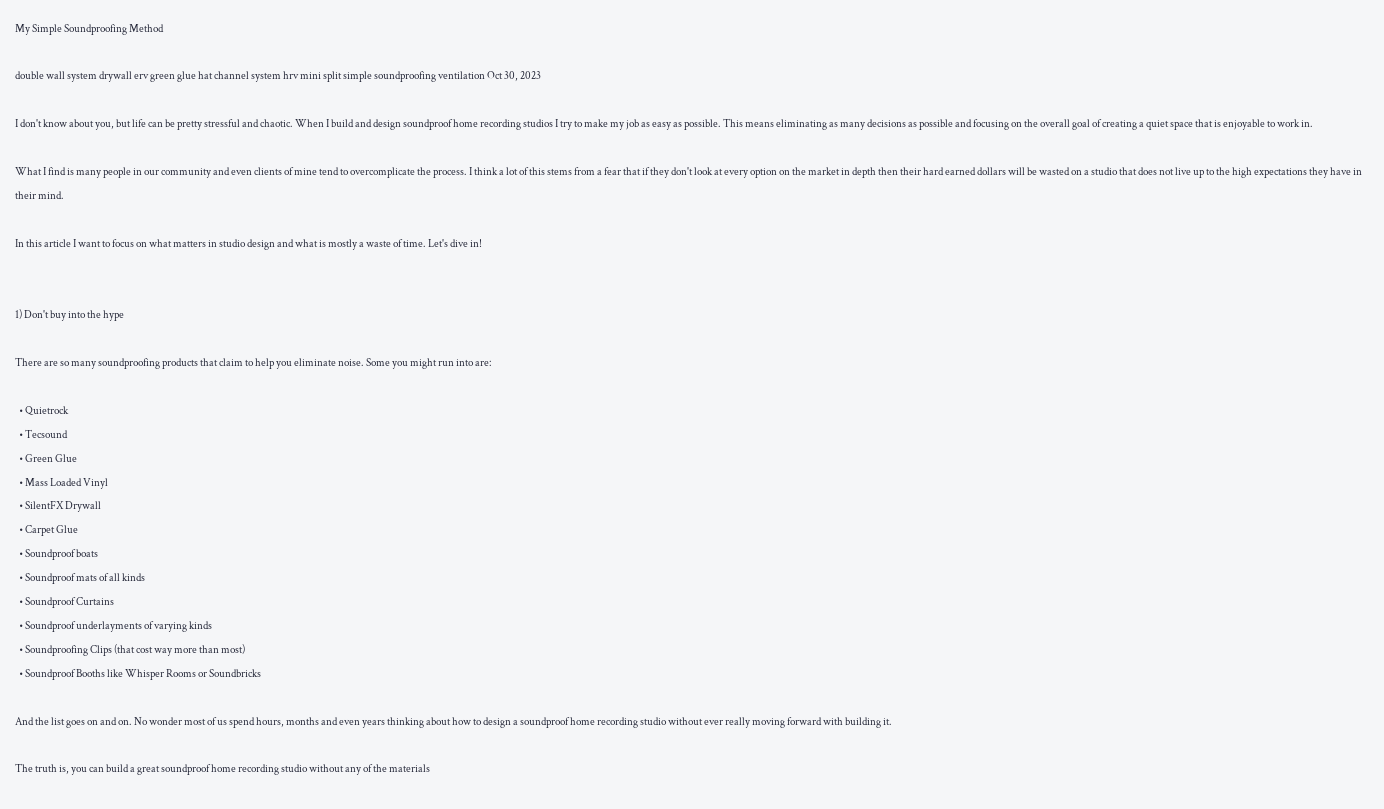My Simple Soundproofing Method

double wall system drywall erv green glue hat channel system hrv mini split simple soundproofing ventilation Oct 30, 2023

I don't know about you, but life can be pretty stressful and chaotic. When I build and design soundproof home recording studios I try to make my job as easy as possible. This means eliminating as many decisions as possible and focusing on the overall goal of creating a quiet space that is enjoyable to work in.

What I find is many people in our community and even clients of mine tend to overcomplicate the process. I think a lot of this stems from a fear that if they don't look at every option on the market in depth then their hard earned dollars will be wasted on a studio that does not live up to the high expectations they have in their mind.

In this article I want to focus on what matters in studio design and what is mostly a waste of time. Let's dive in!


1) Don't buy into the hype

There are so many soundproofing products that claim to help you eliminate noise. Some you might run into are:

  • Quietrock
  • Tecsound
  • Green Glue
  • Mass Loaded Vinyl
  • SilentFX Drywall
  • Carpet Glue
  • Soundproof boats
  • Soundproof mats of all kinds
  • Soundproof Curtains
  • Soundproof underlayments of varying kinds
  • Soundproofing Clips (that cost way more than most)
  • Soundproof Booths like Whisper Rooms or Soundbricks

And the list goes on and on. No wonder most of us spend hours, months and even years thinking about how to design a soundproof home recording studio without ever really moving forward with building it.

The truth is, you can build a great soundproof home recording studio without any of the materials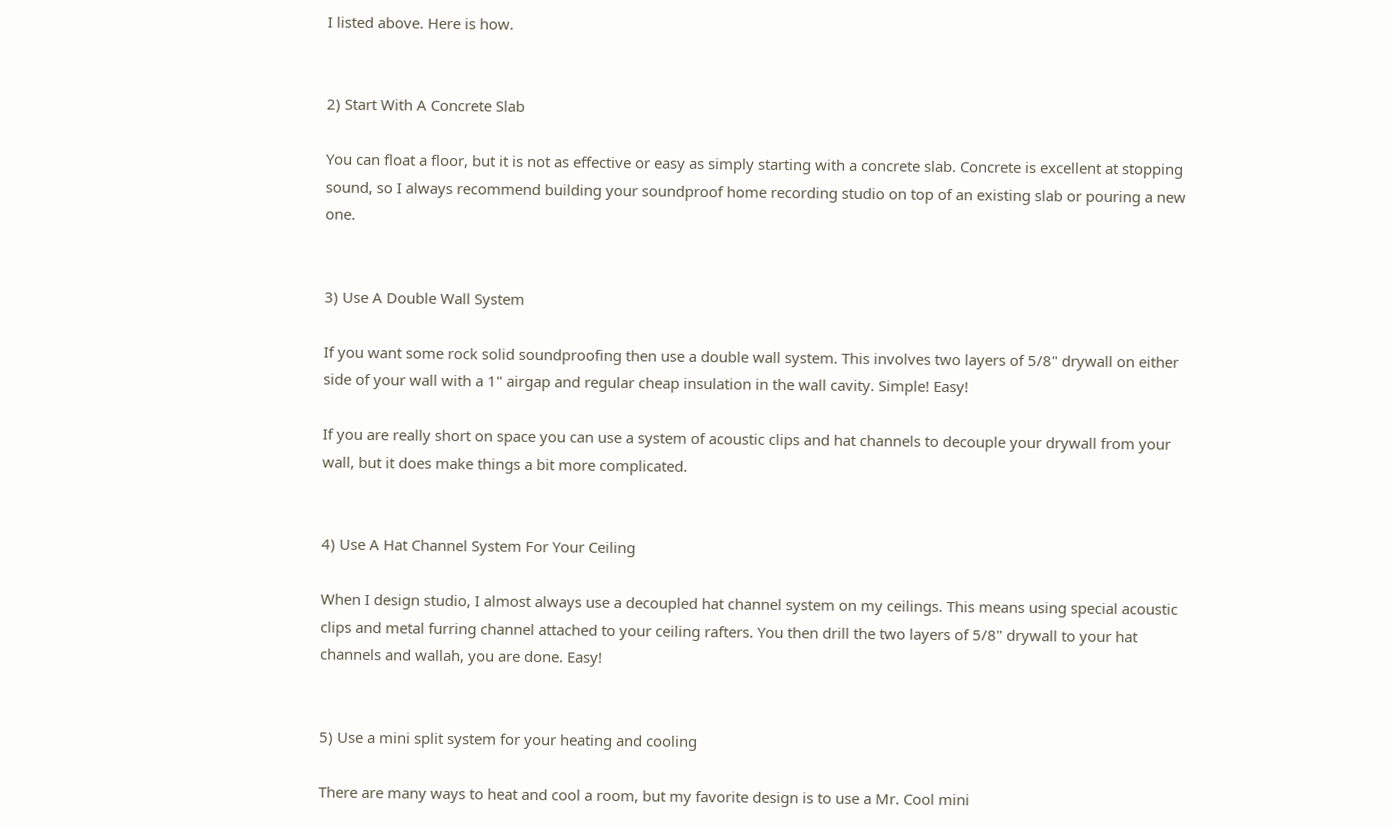I listed above. Here is how.


2) Start With A Concrete Slab

You can float a floor, but it is not as effective or easy as simply starting with a concrete slab. Concrete is excellent at stopping sound, so I always recommend building your soundproof home recording studio on top of an existing slab or pouring a new one.


3) Use A Double Wall System

If you want some rock solid soundproofing then use a double wall system. This involves two layers of 5/8" drywall on either side of your wall with a 1" airgap and regular cheap insulation in the wall cavity. Simple! Easy!

If you are really short on space you can use a system of acoustic clips and hat channels to decouple your drywall from your wall, but it does make things a bit more complicated.


4) Use A Hat Channel System For Your Ceiling

When I design studio, I almost always use a decoupled hat channel system on my ceilings. This means using special acoustic clips and metal furring channel attached to your ceiling rafters. You then drill the two layers of 5/8" drywall to your hat channels and wallah, you are done. Easy!


5) Use a mini split system for your heating and cooling

There are many ways to heat and cool a room, but my favorite design is to use a Mr. Cool mini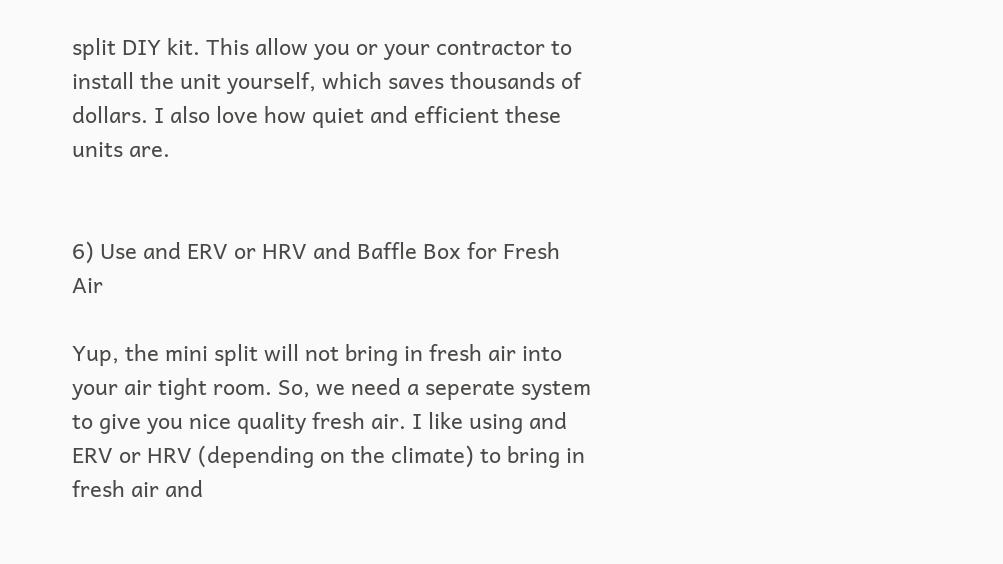split DIY kit. This allow you or your contractor to install the unit yourself, which saves thousands of dollars. I also love how quiet and efficient these units are.


6) Use and ERV or HRV and Baffle Box for Fresh Air

Yup, the mini split will not bring in fresh air into your air tight room. So, we need a seperate system to give you nice quality fresh air. I like using and ERV or HRV (depending on the climate) to bring in fresh air and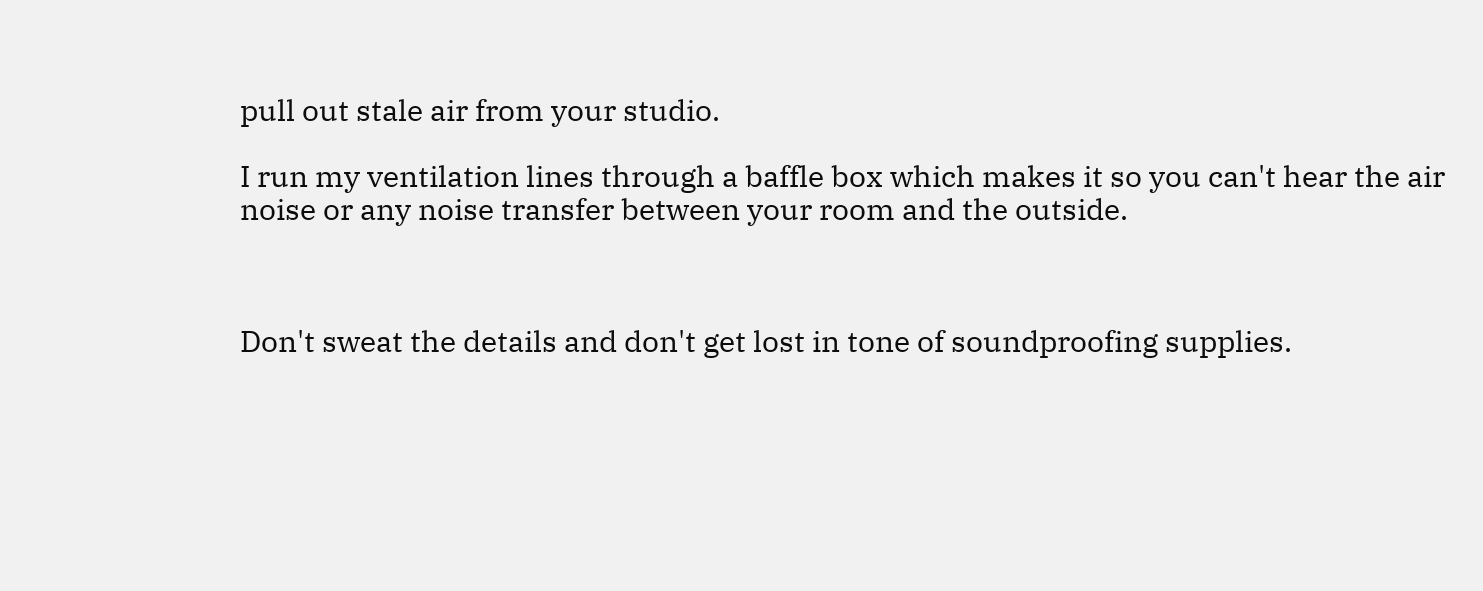pull out stale air from your studio.

I run my ventilation lines through a baffle box which makes it so you can't hear the air noise or any noise transfer between your room and the outside.



Don't sweat the details and don't get lost in tone of soundproofing supplies.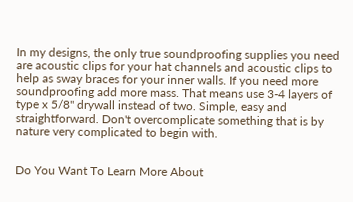In my designs, the only true soundproofing supplies you need are acoustic clips for your hat channels and acoustic clips to help as sway braces for your inner walls. If you need more soundproofing add more mass. That means use 3-4 layers of type x 5/8" drywall instead of two. Simple, easy and straightforward. Don't overcomplicate something that is by nature very complicated to begin with.


Do You Want To Learn More About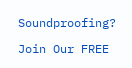Soundproofing?

Join Our FREE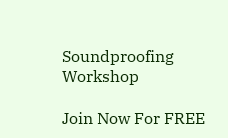Soundproofing Workshop

Join Now For FREE